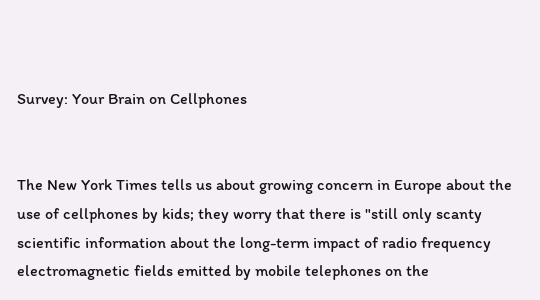Survey: Your Brain on Cellphones


The New York Times tells us about growing concern in Europe about the use of cellphones by kids; they worry that there is "still only scanty scientific information about the long-term impact of radio frequency electromagnetic fields emitted by mobile telephones on the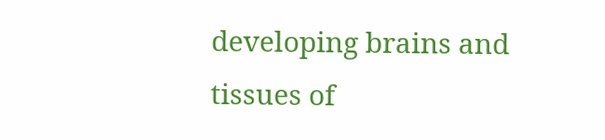developing brains and tissues of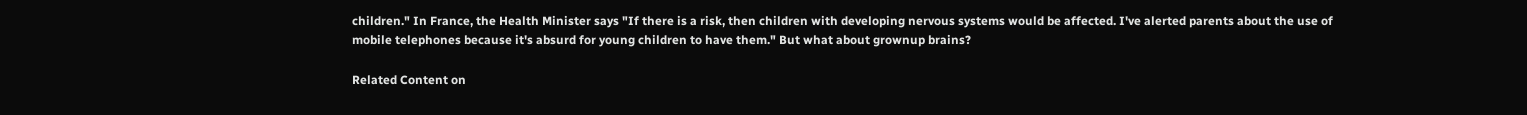children." In France, the Health Minister says "If there is a risk, then children with developing nervous systems would be affected. I've alerted parents about the use of mobile telephones because it's absurd for young children to have them." But what about grownup brains?

Related Content on